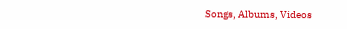Songs, Albums, Videos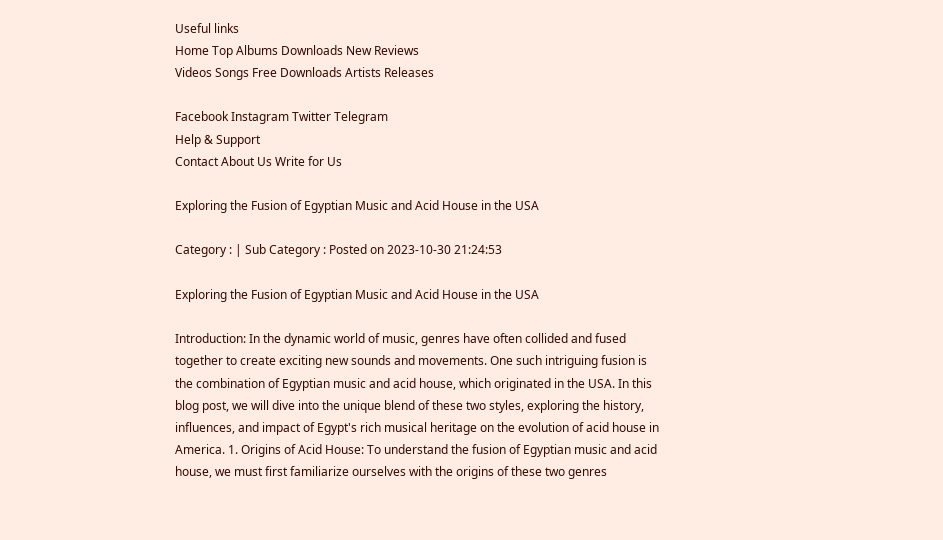Useful links
Home Top Albums Downloads New Reviews
Videos Songs Free Downloads Artists Releases

Facebook Instagram Twitter Telegram
Help & Support
Contact About Us Write for Us

Exploring the Fusion of Egyptian Music and Acid House in the USA

Category : | Sub Category : Posted on 2023-10-30 21:24:53

Exploring the Fusion of Egyptian Music and Acid House in the USA

Introduction: In the dynamic world of music, genres have often collided and fused together to create exciting new sounds and movements. One such intriguing fusion is the combination of Egyptian music and acid house, which originated in the USA. In this blog post, we will dive into the unique blend of these two styles, exploring the history, influences, and impact of Egypt's rich musical heritage on the evolution of acid house in America. 1. Origins of Acid House: To understand the fusion of Egyptian music and acid house, we must first familiarize ourselves with the origins of these two genres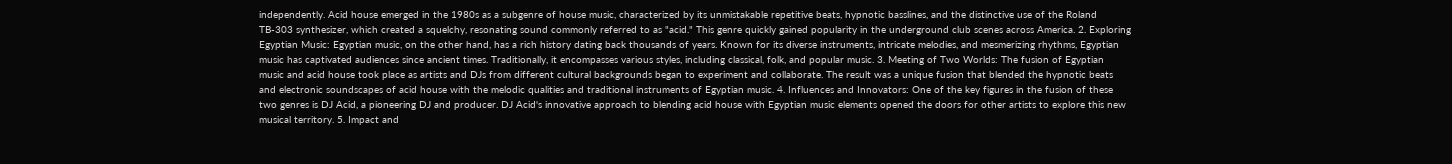independently. Acid house emerged in the 1980s as a subgenre of house music, characterized by its unmistakable repetitive beats, hypnotic basslines, and the distinctive use of the Roland TB-303 synthesizer, which created a squelchy, resonating sound commonly referred to as "acid." This genre quickly gained popularity in the underground club scenes across America. 2. Exploring Egyptian Music: Egyptian music, on the other hand, has a rich history dating back thousands of years. Known for its diverse instruments, intricate melodies, and mesmerizing rhythms, Egyptian music has captivated audiences since ancient times. Traditionally, it encompasses various styles, including classical, folk, and popular music. 3. Meeting of Two Worlds: The fusion of Egyptian music and acid house took place as artists and DJs from different cultural backgrounds began to experiment and collaborate. The result was a unique fusion that blended the hypnotic beats and electronic soundscapes of acid house with the melodic qualities and traditional instruments of Egyptian music. 4. Influences and Innovators: One of the key figures in the fusion of these two genres is DJ Acid, a pioneering DJ and producer. DJ Acid's innovative approach to blending acid house with Egyptian music elements opened the doors for other artists to explore this new musical territory. 5. Impact and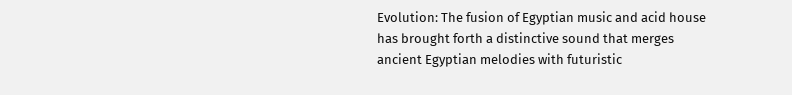Evolution: The fusion of Egyptian music and acid house has brought forth a distinctive sound that merges ancient Egyptian melodies with futuristic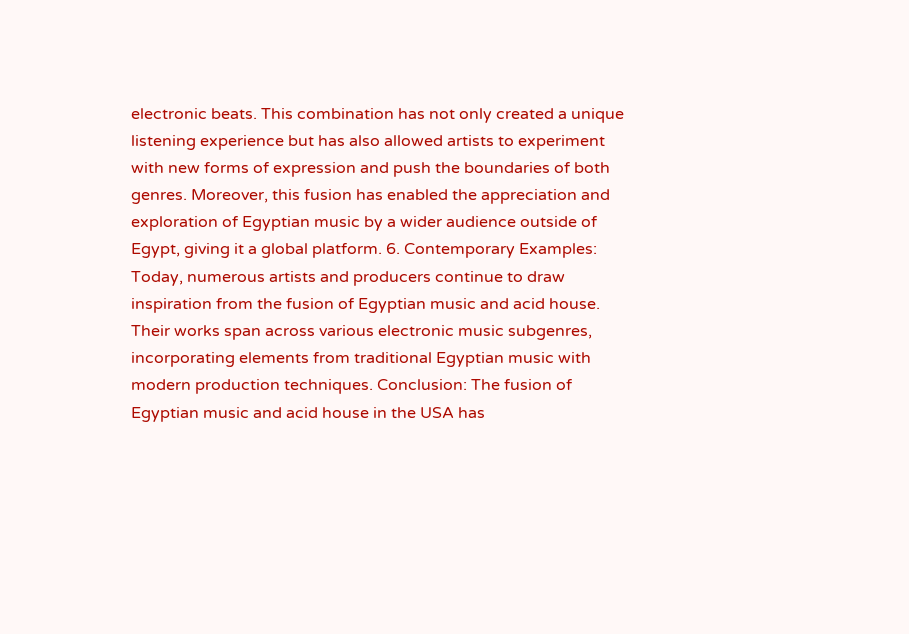electronic beats. This combination has not only created a unique listening experience but has also allowed artists to experiment with new forms of expression and push the boundaries of both genres. Moreover, this fusion has enabled the appreciation and exploration of Egyptian music by a wider audience outside of Egypt, giving it a global platform. 6. Contemporary Examples: Today, numerous artists and producers continue to draw inspiration from the fusion of Egyptian music and acid house. Their works span across various electronic music subgenres, incorporating elements from traditional Egyptian music with modern production techniques. Conclusion: The fusion of Egyptian music and acid house in the USA has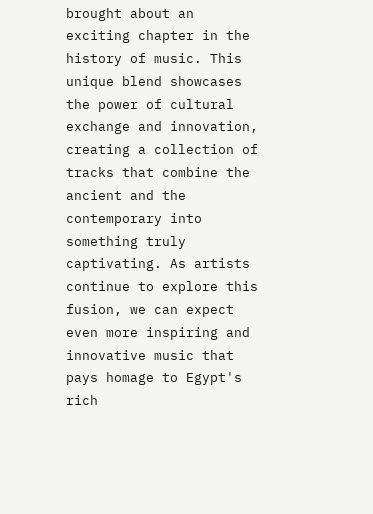brought about an exciting chapter in the history of music. This unique blend showcases the power of cultural exchange and innovation, creating a collection of tracks that combine the ancient and the contemporary into something truly captivating. As artists continue to explore this fusion, we can expect even more inspiring and innovative music that pays homage to Egypt's rich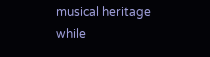musical heritage while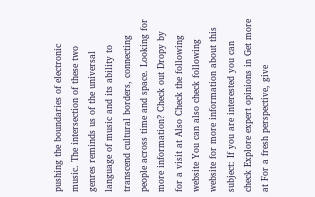pushing the boundaries of electronic music. The intersection of these two genres reminds us of the universal language of music and its ability to transcend cultural borders, connecting people across time and space. Looking for more information? Check out Dropy by for a visit at Also Check the following website You can also check following website for more information about this subject: If you are interested you can check Explore expert opinions in Get more at For a fresh perspective, give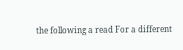the following a read For a different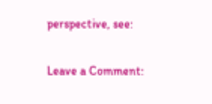perspective, see:

Leave a Comment: